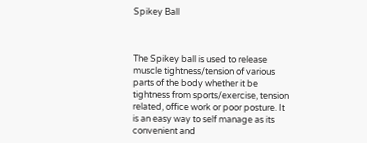Spikey Ball



The Spikey ball is used to release muscle tightness/tension of various parts of the body whether it be tightness from sports/exercise, tension related, office work or poor posture. It is an easy way to self manage as its convenient and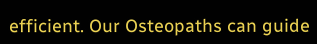efficient. Our Osteopaths can guide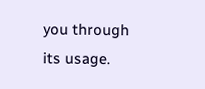you through its usage.